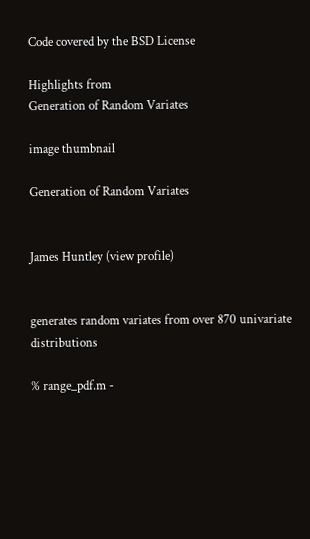Code covered by the BSD License

Highlights from
Generation of Random Variates

image thumbnail

Generation of Random Variates


James Huntley (view profile)


generates random variates from over 870 univariate distributions

% range_pdf.m -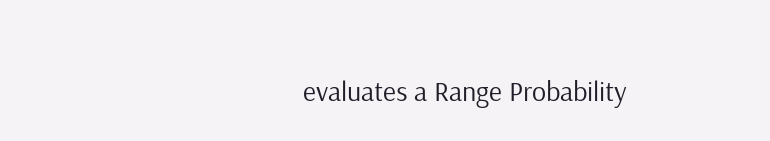evaluates a Range Probability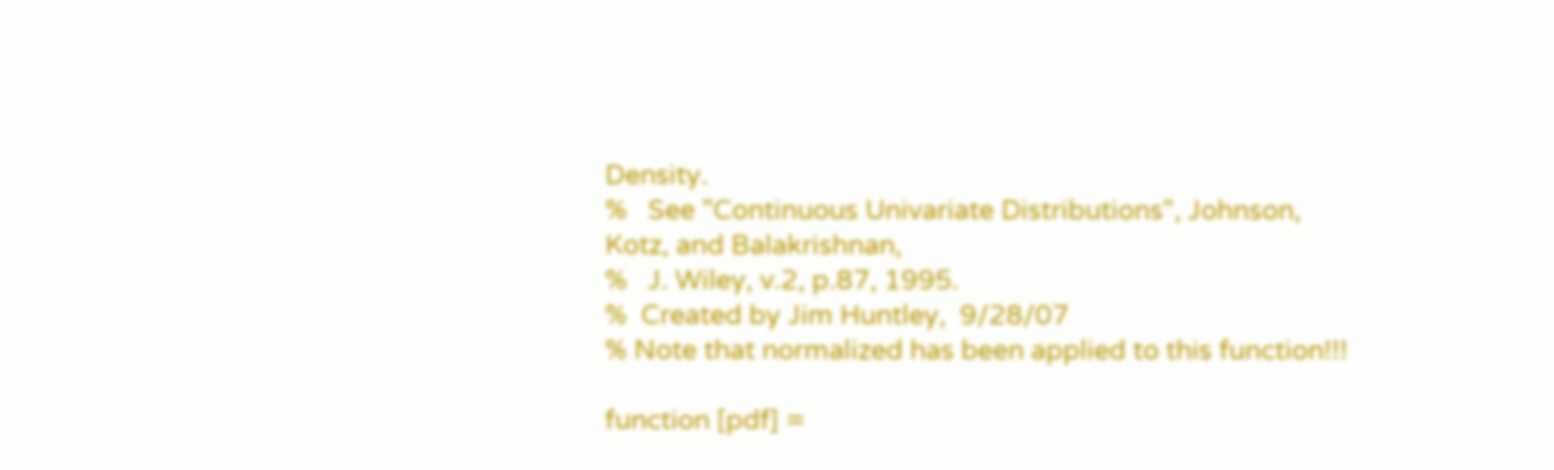Density.
%   See "Continuous Univariate Distributions", Johnson, Kotz, and Balakrishnan,
%   J. Wiley, v.2, p.87, 1995.
%  Created by Jim Huntley,  9/28/07
% Note that normalized has been applied to this function!!!

function [pdf] =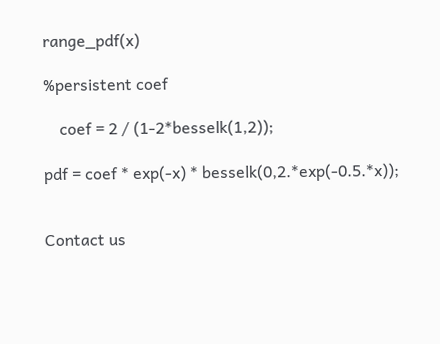range_pdf(x)

%persistent coef

    coef = 2 / (1-2*besselk(1,2));

pdf = coef * exp(-x) * besselk(0,2.*exp(-0.5.*x));


Contact us